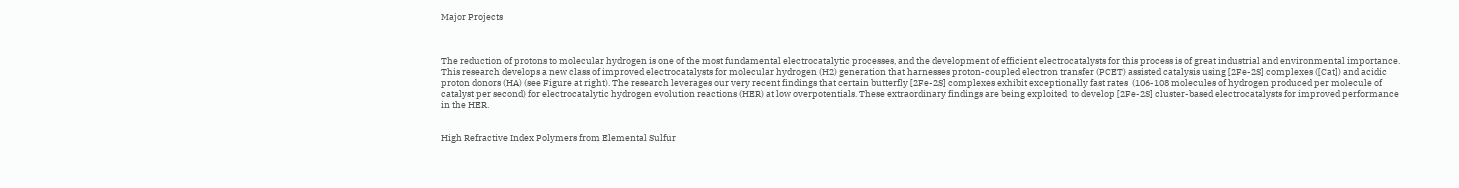Major Projects



The reduction of protons to molecular hydrogen is one of the most fundamental electrocatalytic processes, and the development of efficient electrocatalysts for this process is of great industrial and environmental importance. This research develops a new class of improved electrocatalysts for molecular hydrogen (H2) generation that harnesses proton-coupled electron transfer (PCET) assisted catalysis using [2Fe-2S] complexes ([Cat]) and acidic proton donors (HA) (see Figure at right). The research leverages our very recent findings that certain butterfly [2Fe-2S] complexes exhibit exceptionally fast rates  (106-108 molecules of hydrogen produced per molecule of catalyst per second) for electrocatalytic hydrogen evolution reactions (HER) at low overpotentials. These extraordinary findings are being exploited  to develop [2Fe-2S] cluster-based electrocatalysts for improved performance in the HER.


High Refractive Index Polymers from Elemental Sulfur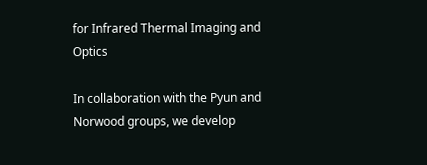for Infrared Thermal Imaging and Optics

In collaboration with the Pyun and Norwood groups, we develop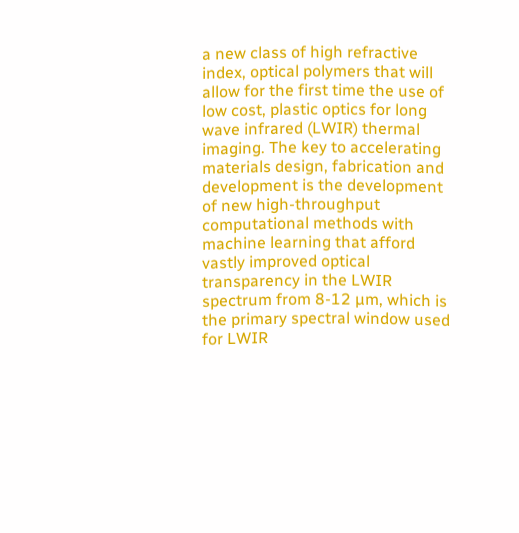a new class of high refractive index, optical polymers that will allow for the first time the use of low cost, plastic optics for long wave infrared (LWIR) thermal imaging. The key to accelerating materials design, fabrication and development is the development of new high-throughput computational methods with machine learning that afford vastly improved optical transparency in the LWIR spectrum from 8-12 µm, which is the primary spectral window used for LWIR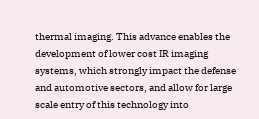thermal imaging. This advance enables the development of lower cost IR imaging systems, which strongly impact the defense and automotive sectors, and allow for large scale entry of this technology into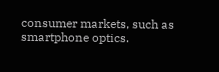consumer markets, such as smartphone optics.